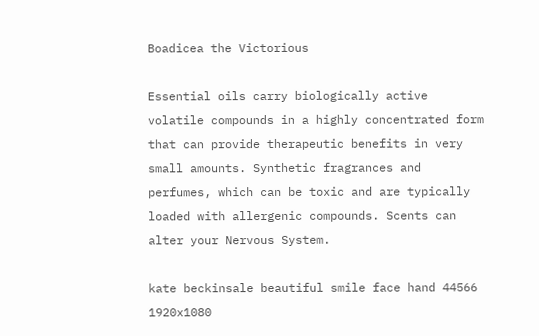Boadicea the Victorious

Essential oils carry biologically active volatile compounds in a highly concentrated form that can provide therapeutic benefits in very small amounts. Synthetic fragrances and perfumes, which can be toxic and are typically loaded with allergenic compounds. Scents can alter your Nervous System.

kate beckinsale beautiful smile face hand 44566 1920x1080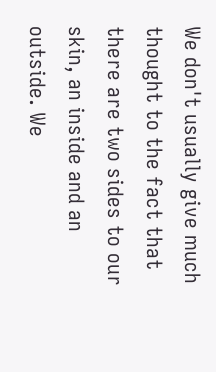We don't usually give much thought to the fact that there are two sides to our skin, an inside and an outside. We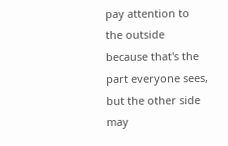pay attention to the outside because that's the part everyone sees, but the other side may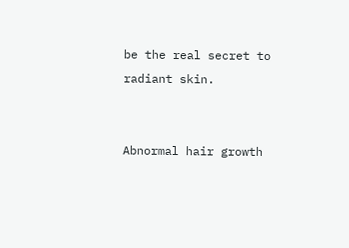be the real secret to radiant skin.


Abnormal hair growth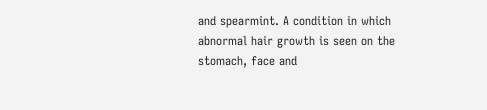and spearmint. A condition in which abnormal hair growth is seen on the stomach, face and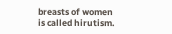breasts of women is called hirutism.